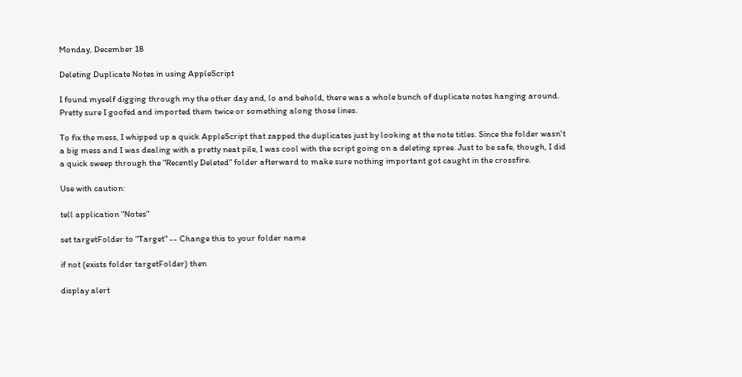Monday, December 18

Deleting Duplicate Notes in using AppleScript

I found myself digging through my the other day and, lo and behold, there was a whole bunch of duplicate notes hanging around. Pretty sure I goofed and imported them twice or something along those lines.

To fix the mess, I whipped up a quick AppleScript that zapped the duplicates just by looking at the note titles. Since the folder wasn't a big mess and I was dealing with a pretty neat pile, I was cool with the script going on a deleting spree. Just to be safe, though, I did a quick sweep through the "Recently Deleted" folder afterward to make sure nothing important got caught in the crossfire.

Use with caution:

tell application "Notes"

set targetFolder to "Target" -- Change this to your folder name

if not (exists folder targetFolder) then

display alert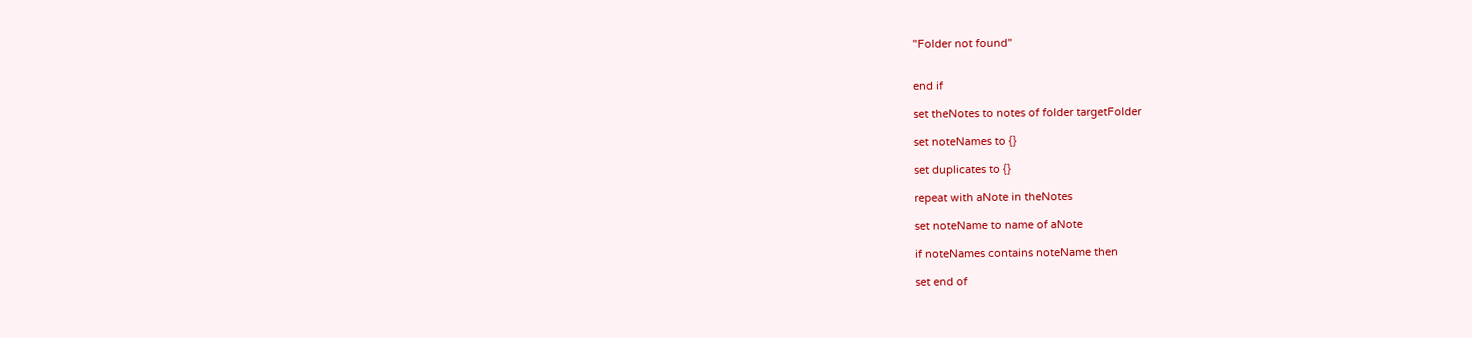"Folder not found"


end if

set theNotes to notes of folder targetFolder

set noteNames to {}

set duplicates to {}

repeat with aNote in theNotes

set noteName to name of aNote

if noteNames contains noteName then

set end of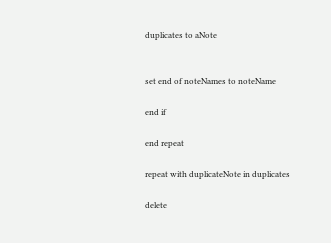duplicates to aNote


set end of noteNames to noteName

end if

end repeat

repeat with duplicateNote in duplicates

delete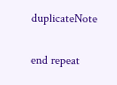duplicateNote

end repeat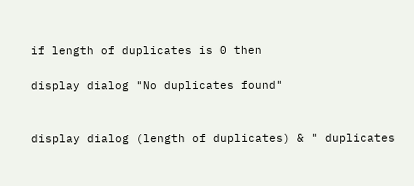if length of duplicates is 0 then

display dialog "No duplicates found"


display dialog (length of duplicates) & " duplicates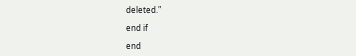deleted."

end if

end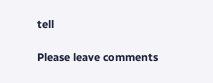tell

Please leave comments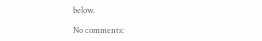below.

No comments: